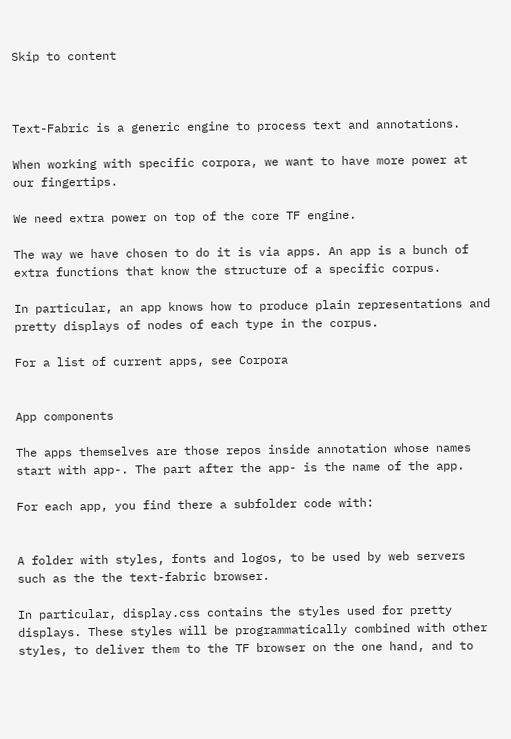Skip to content



Text-Fabric is a generic engine to process text and annotations.

When working with specific corpora, we want to have more power at our fingertips.

We need extra power on top of the core TF engine.

The way we have chosen to do it is via apps. An app is a bunch of extra functions that know the structure of a specific corpus.

In particular, an app knows how to produce plain representations and pretty displays of nodes of each type in the corpus.

For a list of current apps, see Corpora


App components

The apps themselves are those repos inside annotation whose names start with app-. The part after the app- is the name of the app.

For each app, you find there a subfolder code with:


A folder with styles, fonts and logos, to be used by web servers such as the the text-fabric browser.

In particular, display.css contains the styles used for pretty displays. These styles will be programmatically combined with other styles, to deliver them to the TF browser on the one hand, and to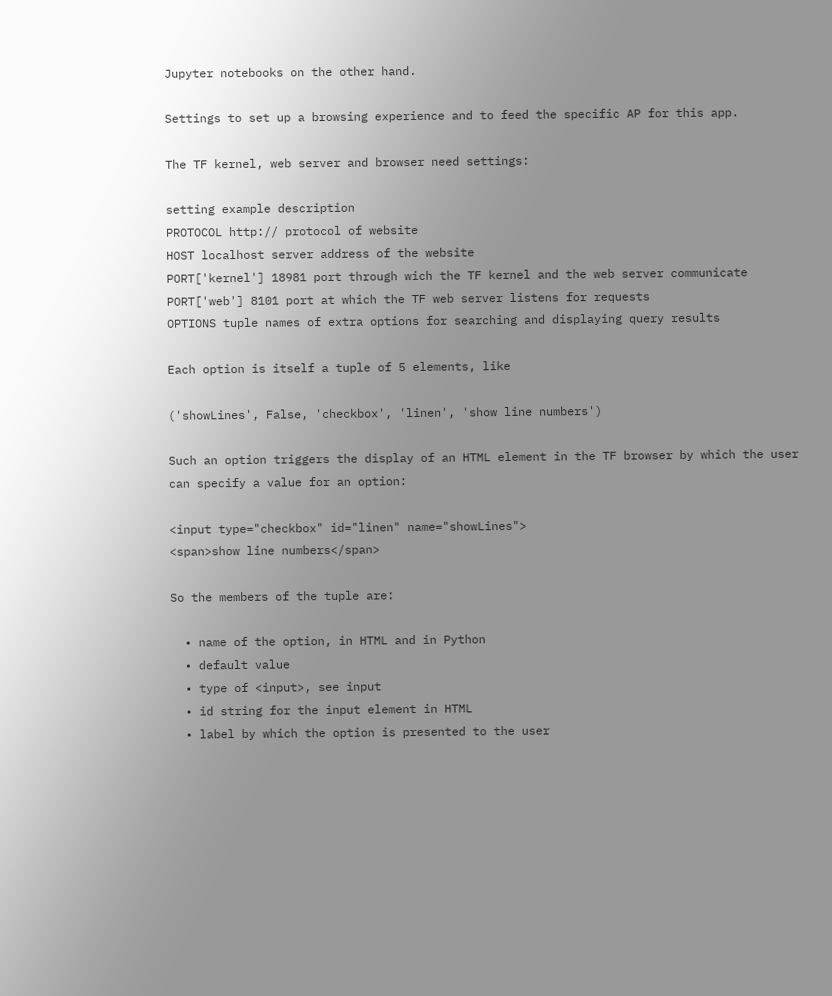Jupyter notebooks on the other hand.

Settings to set up a browsing experience and to feed the specific AP for this app.

The TF kernel, web server and browser need settings:

setting example description
PROTOCOL http:// protocol of website
HOST localhost server address of the website
PORT['kernel'] 18981 port through wich the TF kernel and the web server communicate
PORT['web'] 8101 port at which the TF web server listens for requests
OPTIONS tuple names of extra options for searching and displaying query results

Each option is itself a tuple of 5 elements, like

('showLines', False, 'checkbox', 'linen', 'show line numbers')

Such an option triggers the display of an HTML element in the TF browser by which the user can specify a value for an option:

<input type="checkbox" id="linen" name="showLines">
<span>show line numbers</span>

So the members of the tuple are:

  • name of the option, in HTML and in Python
  • default value
  • type of <input>, see input
  • id string for the input element in HTML
  • label by which the option is presented to the user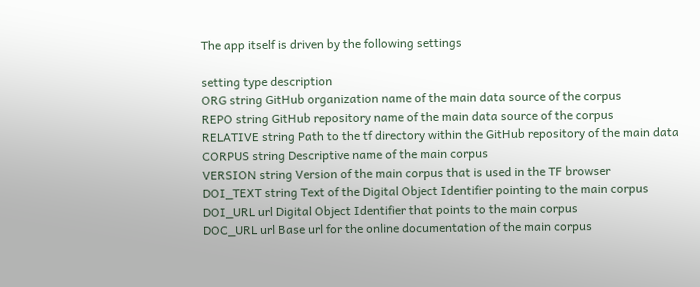The app itself is driven by the following settings

setting type description
ORG string GitHub organization name of the main data source of the corpus
REPO string GitHub repository name of the main data source of the corpus
RELATIVE string Path to the tf directory within the GitHub repository of the main data
CORPUS string Descriptive name of the main corpus
VERSION string Version of the main corpus that is used in the TF browser
DOI_TEXT string Text of the Digital Object Identifier pointing to the main corpus
DOI_URL url Digital Object Identifier that points to the main corpus
DOC_URL url Base url for the online documentation of the main corpus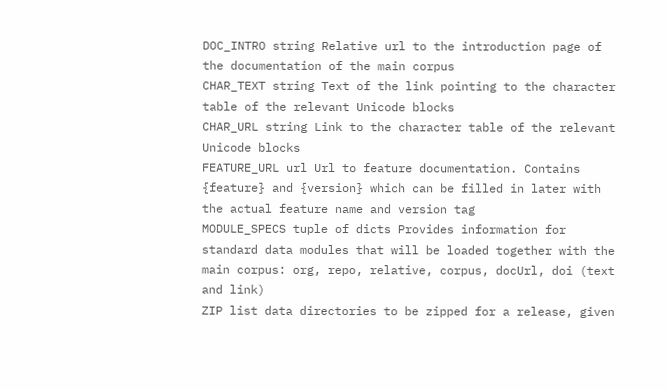DOC_INTRO string Relative url to the introduction page of the documentation of the main corpus
CHAR_TEXT string Text of the link pointing to the character table of the relevant Unicode blocks
CHAR_URL string Link to the character table of the relevant Unicode blocks
FEATURE_URL url Url to feature documentation. Contains {feature} and {version} which can be filled in later with the actual feature name and version tag
MODULE_SPECS tuple of dicts Provides information for standard data modules that will be loaded together with the main corpus: org, repo, relative, corpus, docUrl, doi (text and link)
ZIP list data directories to be zipped for a release, given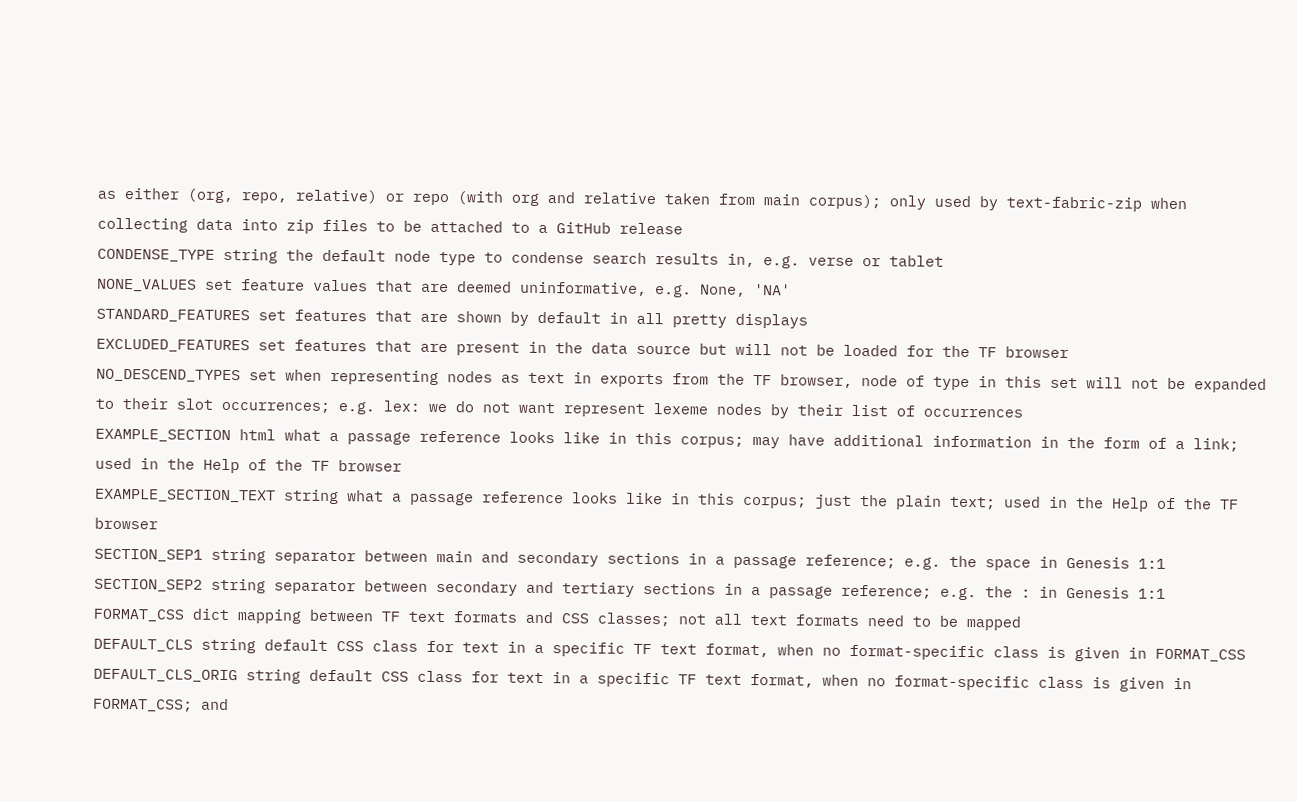as either (org, repo, relative) or repo (with org and relative taken from main corpus); only used by text-fabric-zip when collecting data into zip files to be attached to a GitHub release
CONDENSE_TYPE string the default node type to condense search results in, e.g. verse or tablet
NONE_VALUES set feature values that are deemed uninformative, e.g. None, 'NA'
STANDARD_FEATURES set features that are shown by default in all pretty displays
EXCLUDED_FEATURES set features that are present in the data source but will not be loaded for the TF browser
NO_DESCEND_TYPES set when representing nodes as text in exports from the TF browser, node of type in this set will not be expanded to their slot occurrences; e.g. lex: we do not want represent lexeme nodes by their list of occurrences
EXAMPLE_SECTION html what a passage reference looks like in this corpus; may have additional information in the form of a link; used in the Help of the TF browser
EXAMPLE_SECTION_TEXT string what a passage reference looks like in this corpus; just the plain text; used in the Help of the TF browser
SECTION_SEP1 string separator between main and secondary sections in a passage reference; e.g. the space in Genesis 1:1
SECTION_SEP2 string separator between secondary and tertiary sections in a passage reference; e.g. the : in Genesis 1:1
FORMAT_CSS dict mapping between TF text formats and CSS classes; not all text formats need to be mapped
DEFAULT_CLS string default CSS class for text in a specific TF text format, when no format-specific class is given in FORMAT_CSS
DEFAULT_CLS_ORIG string default CSS class for text in a specific TF text format, when no format-specific class is given in FORMAT_CSS; and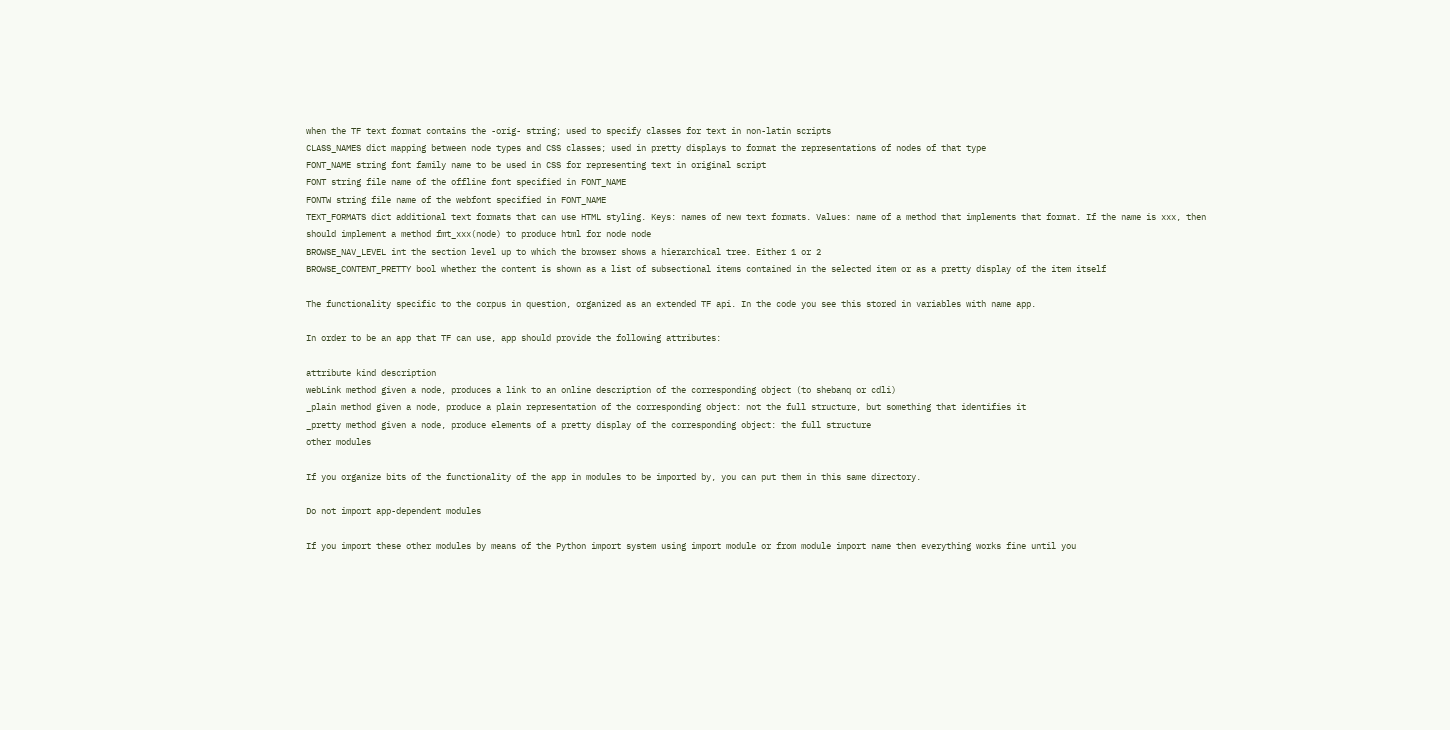when the TF text format contains the -orig- string; used to specify classes for text in non-latin scripts
CLASS_NAMES dict mapping between node types and CSS classes; used in pretty displays to format the representations of nodes of that type
FONT_NAME string font family name to be used in CSS for representing text in original script
FONT string file name of the offline font specified in FONT_NAME
FONTW string file name of the webfont specified in FONT_NAME
TEXT_FORMATS dict additional text formats that can use HTML styling. Keys: names of new text formats. Values: name of a method that implements that format. If the name is xxx, then should implement a method fmt_xxx(node) to produce html for node node
BROWSE_NAV_LEVEL int the section level up to which the browser shows a hierarchical tree. Either 1 or 2
BROWSE_CONTENT_PRETTY bool whether the content is shown as a list of subsectional items contained in the selected item or as a pretty display of the item itself

The functionality specific to the corpus in question, organized as an extended TF api. In the code you see this stored in variables with name app.

In order to be an app that TF can use, app should provide the following attributes:

attribute kind description
webLink method given a node, produces a link to an online description of the corresponding object (to shebanq or cdli)
_plain method given a node, produce a plain representation of the corresponding object: not the full structure, but something that identifies it
_pretty method given a node, produce elements of a pretty display of the corresponding object: the full structure
other modules

If you organize bits of the functionality of the app in modules to be imported by, you can put them in this same directory.

Do not import app-dependent modules

If you import these other modules by means of the Python import system using import module or from module import name then everything works fine until you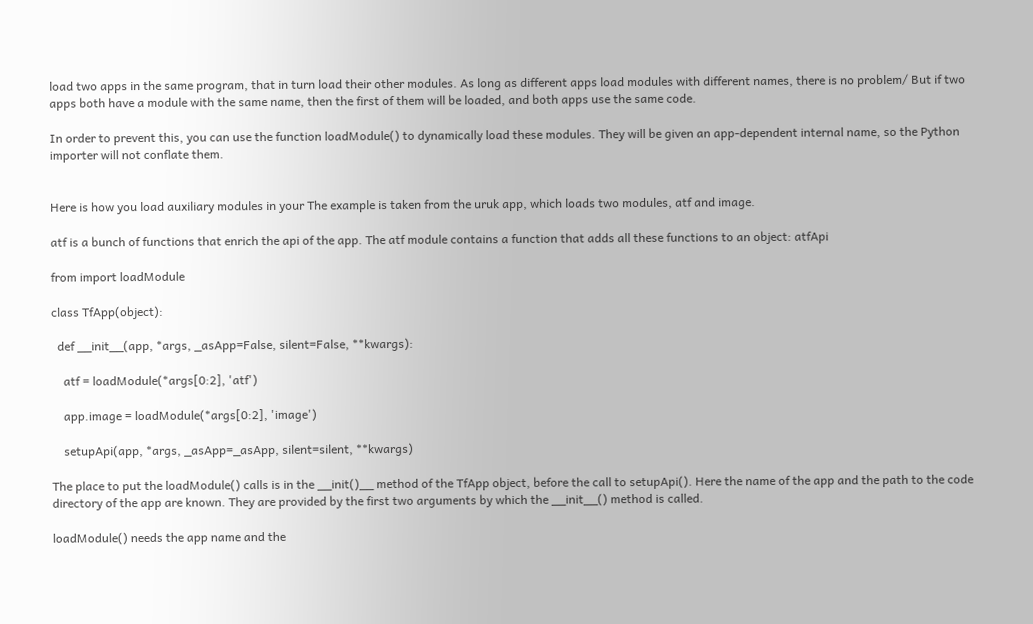load two apps in the same program, that in turn load their other modules. As long as different apps load modules with different names, there is no problem/ But if two apps both have a module with the same name, then the first of them will be loaded, and both apps use the same code.

In order to prevent this, you can use the function loadModule() to dynamically load these modules. They will be given an app-dependent internal name, so the Python importer will not conflate them.


Here is how you load auxiliary modules in your The example is taken from the uruk app, which loads two modules, atf and image.

atf is a bunch of functions that enrich the api of the app. The atf module contains a function that adds all these functions to an object: atfApi

from import loadModule

class TfApp(object):

  def __init__(app, *args, _asApp=False, silent=False, **kwargs):

    atf = loadModule(*args[0:2], 'atf')

    app.image = loadModule(*args[0:2], 'image')

    setupApi(app, *args, _asApp=_asApp, silent=silent, **kwargs)

The place to put the loadModule() calls is in the __init()__ method of the TfApp object, before the call to setupApi(). Here the name of the app and the path to the code directory of the app are known. They are provided by the first two arguments by which the __init__() method is called.

loadModule() needs the app name and the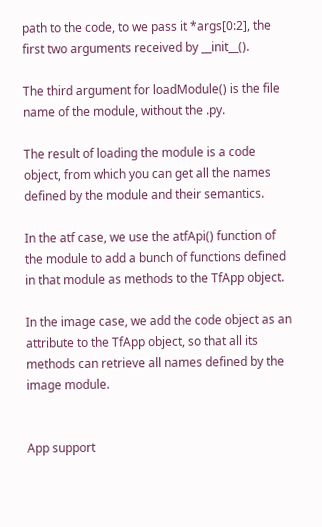path to the code, to we pass it *args[0:2], the first two arguments received by __init__().

The third argument for loadModule() is the file name of the module, without the .py.

The result of loading the module is a code object, from which you can get all the names defined by the module and their semantics.

In the atf case, we use the atfApi() function of the module to add a bunch of functions defined in that module as methods to the TfApp object.

In the image case, we add the code object as an attribute to the TfApp object, so that all its methods can retrieve all names defined by the image module.


App support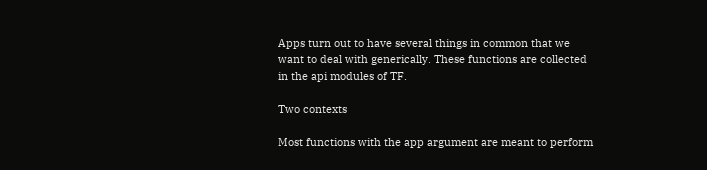Apps turn out to have several things in common that we want to deal with generically. These functions are collected in the api modules of TF.

Two contexts

Most functions with the app argument are meant to perform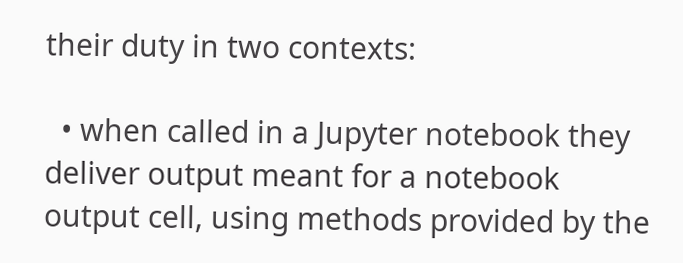their duty in two contexts:

  • when called in a Jupyter notebook they deliver output meant for a notebook output cell, using methods provided by the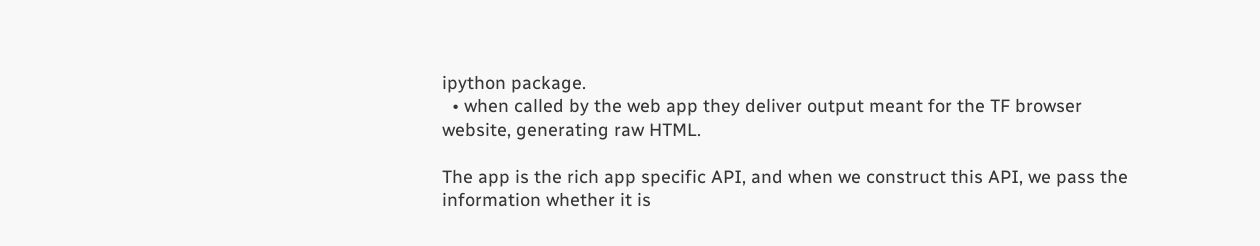ipython package.
  • when called by the web app they deliver output meant for the TF browser website, generating raw HTML.

The app is the rich app specific API, and when we construct this API, we pass the information whether it is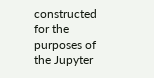constructed for the purposes of the Jupyter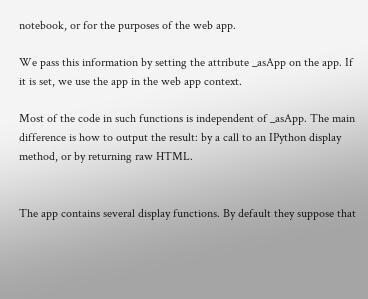notebook, or for the purposes of the web app.

We pass this information by setting the attribute _asApp on the app. If it is set, we use the app in the web app context.

Most of the code in such functions is independent of _asApp. The main difference is how to output the result: by a call to an IPython display method, or by returning raw HTML.


The app contains several display functions. By default they suppose that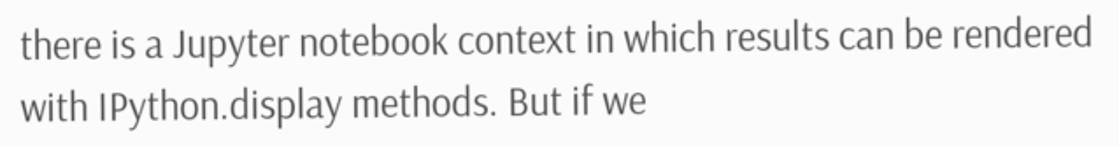there is a Jupyter notebook context in which results can be rendered with IPython.display methods. But if we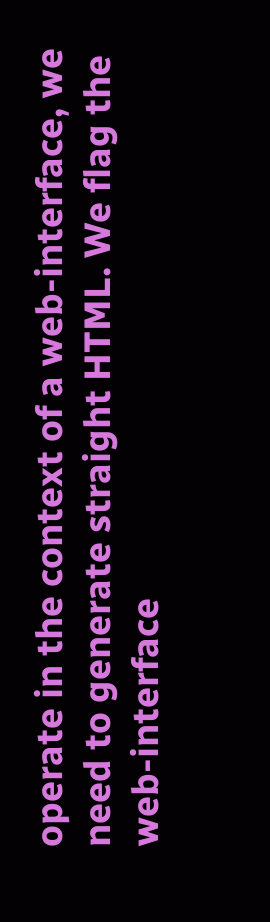operate in the context of a web-interface, we need to generate straight HTML. We flag the web-interface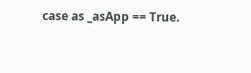case as _asApp == True.